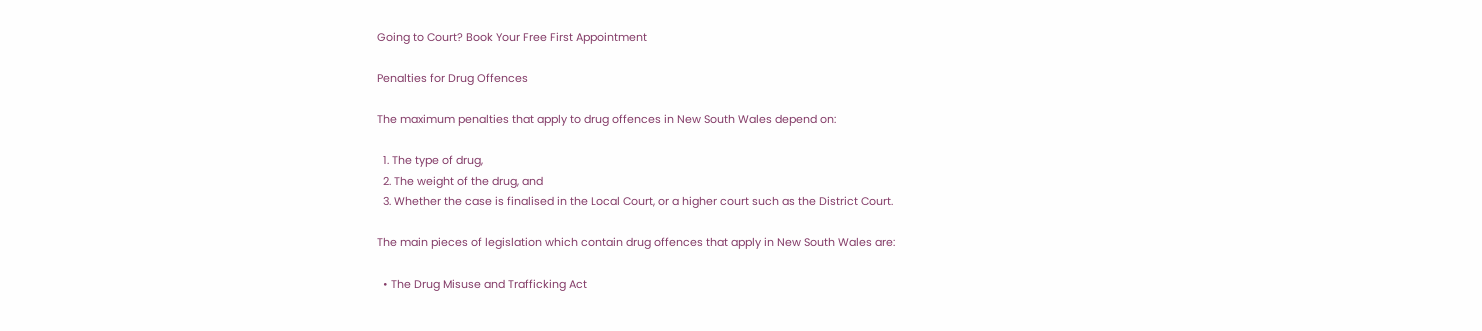Going to Court? Book Your Free First Appointment

Penalties for Drug Offences

The maximum penalties that apply to drug offences in New South Wales depend on:

  1. The type of drug,
  2. The weight of the drug, and
  3. Whether the case is finalised in the Local Court, or a higher court such as the District Court.

The main pieces of legislation which contain drug offences that apply in New South Wales are:

  • The Drug Misuse and Trafficking Act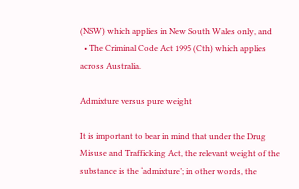(NSW) which applies in New South Wales only, and
  • The Criminal Code Act 1995 (Cth) which applies across Australia.

Admixture versus pure weight

It is important to bear in mind that under the Drug Misuse and Trafficking Act, the relevant weight of the substance is the ‘admixture’; in other words, the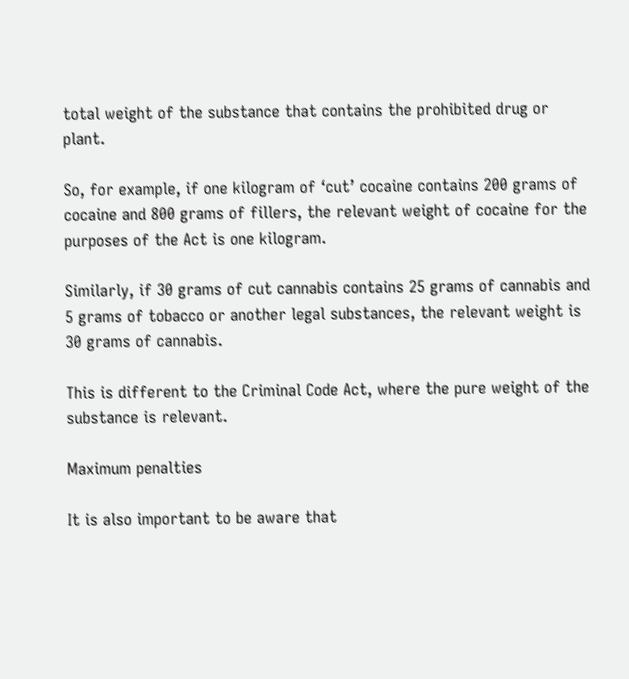total weight of the substance that contains the prohibited drug or plant.

So, for example, if one kilogram of ‘cut’ cocaine contains 200 grams of cocaine and 800 grams of fillers, the relevant weight of cocaine for the purposes of the Act is one kilogram.

Similarly, if 30 grams of cut cannabis contains 25 grams of cannabis and 5 grams of tobacco or another legal substances, the relevant weight is 30 grams of cannabis.

This is different to the Criminal Code Act, where the pure weight of the substance is relevant.

Maximum penalties

It is also important to be aware that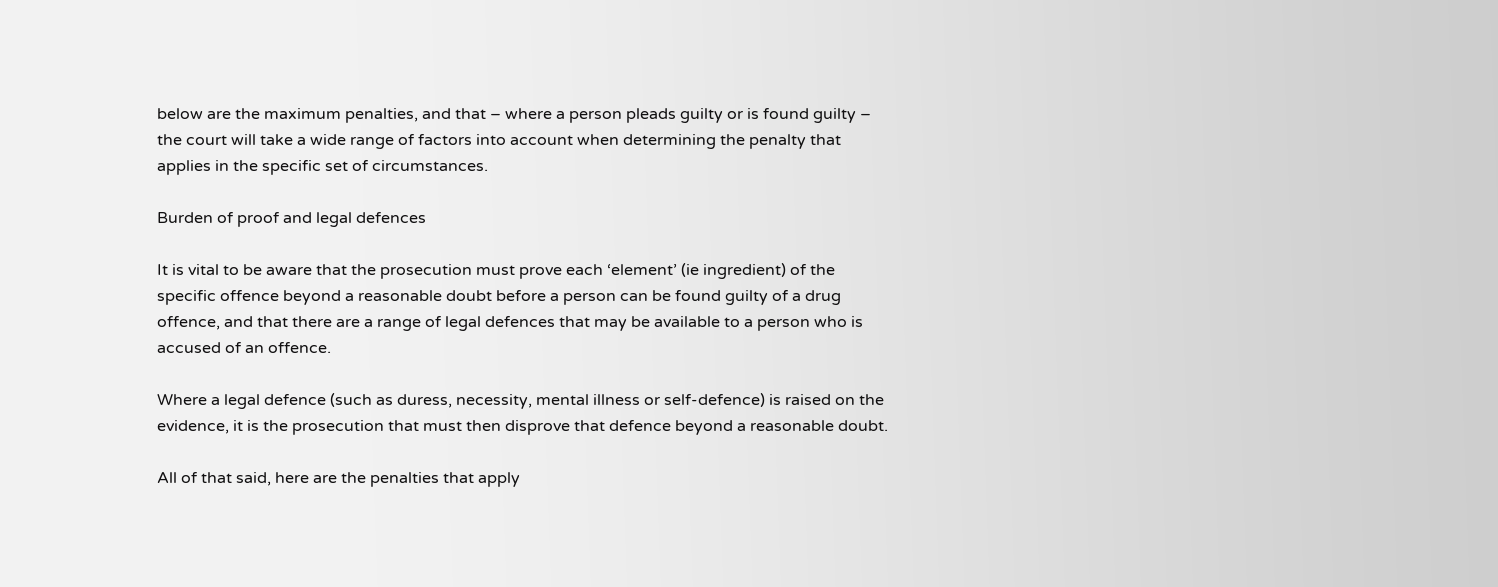below are the maximum penalties, and that – where a person pleads guilty or is found guilty – the court will take a wide range of factors into account when determining the penalty that applies in the specific set of circumstances.

Burden of proof and legal defences

It is vital to be aware that the prosecution must prove each ‘element’ (ie ingredient) of the specific offence beyond a reasonable doubt before a person can be found guilty of a drug offence, and that there are a range of legal defences that may be available to a person who is accused of an offence.

Where a legal defence (such as duress, necessity, mental illness or self-defence) is raised on the evidence, it is the prosecution that must then disprove that defence beyond a reasonable doubt.

All of that said, here are the penalties that apply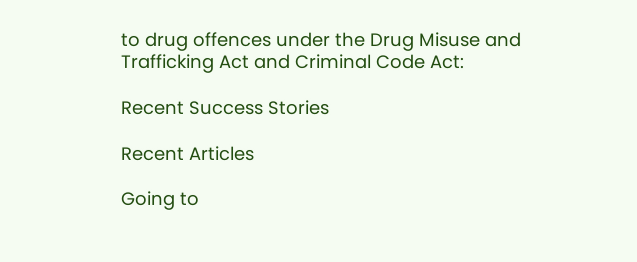to drug offences under the Drug Misuse and Trafficking Act and Criminal Code Act:

Recent Success Stories

Recent Articles

Going to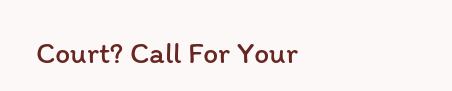Court? Call For Your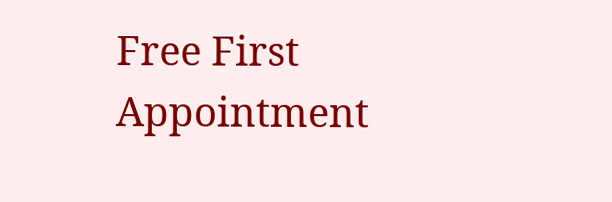Free First Appointment